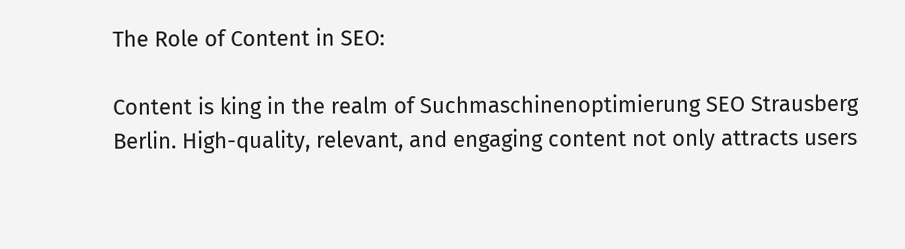The Role of Content in SEO:

Content is king in the realm of Suchmaschinenoptimierung SEO Strausberg Berlin. High-quality, relevant, and engaging content not only attracts users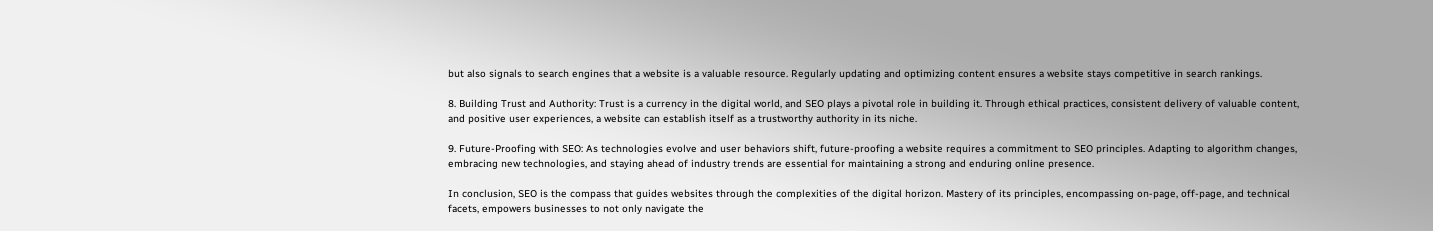but also signals to search engines that a website is a valuable resource. Regularly updating and optimizing content ensures a website stays competitive in search rankings.

8. Building Trust and Authority: Trust is a currency in the digital world, and SEO plays a pivotal role in building it. Through ethical practices, consistent delivery of valuable content, and positive user experiences, a website can establish itself as a trustworthy authority in its niche.

9. Future-Proofing with SEO: As technologies evolve and user behaviors shift, future-proofing a website requires a commitment to SEO principles. Adapting to algorithm changes, embracing new technologies, and staying ahead of industry trends are essential for maintaining a strong and enduring online presence.

In conclusion, SEO is the compass that guides websites through the complexities of the digital horizon. Mastery of its principles, encompassing on-page, off-page, and technical facets, empowers businesses to not only navigate the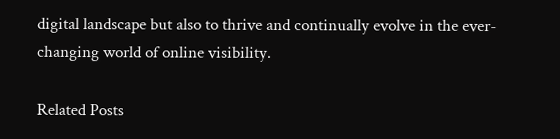digital landscape but also to thrive and continually evolve in the ever-changing world of online visibility.

Related Posts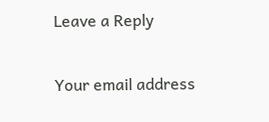Leave a Reply

Your email address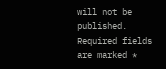will not be published. Required fields are marked *